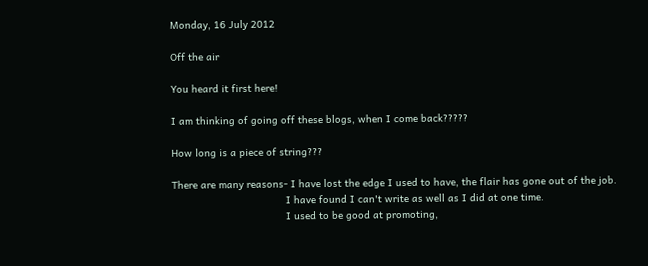Monday, 16 July 2012

Off the air

You heard it first here!

I am thinking of going off these blogs, when I come back?????

How long is a piece of string???

There are many reasons- I have lost the edge I used to have, the flair has gone out of the job.
                                      I have found I can't write as well as I did at one time.
                                      I used to be good at promoting,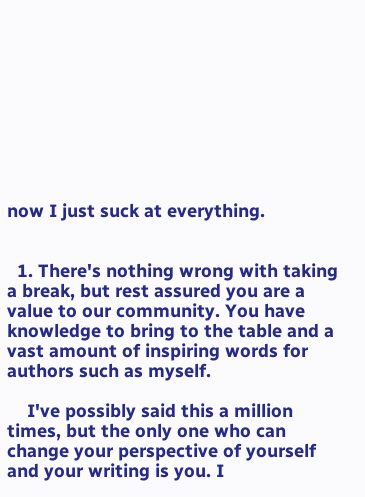now I just suck at everything.


  1. There's nothing wrong with taking a break, but rest assured you are a value to our community. You have knowledge to bring to the table and a vast amount of inspiring words for authors such as myself.

    I've possibly said this a million times, but the only one who can change your perspective of yourself and your writing is you. I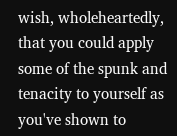wish, wholeheartedly, that you could apply some of the spunk and tenacity to yourself as you've shown to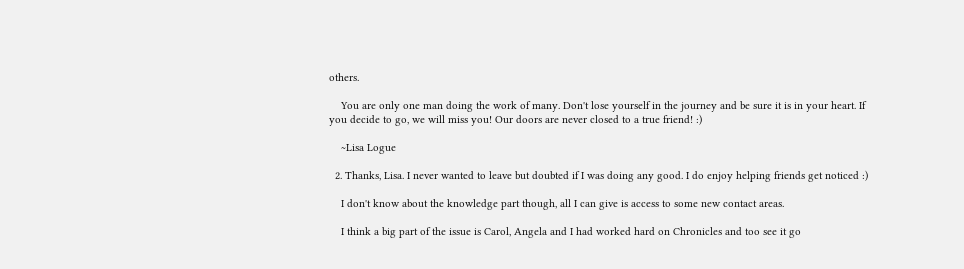others.

    You are only one man doing the work of many. Don't lose yourself in the journey and be sure it is in your heart. If you decide to go, we will miss you! Our doors are never closed to a true friend! :)

    ~Lisa Logue

  2. Thanks, Lisa. I never wanted to leave but doubted if I was doing any good. I do enjoy helping friends get noticed :)

    I don't know about the knowledge part though, all I can give is access to some new contact areas.

    I think a big part of the issue is Carol, Angela and I had worked hard on Chronicles and too see it go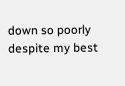down so poorly despite my best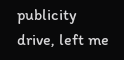publicity drive, left me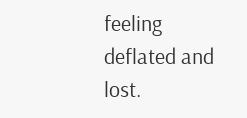feeling deflated and lost.